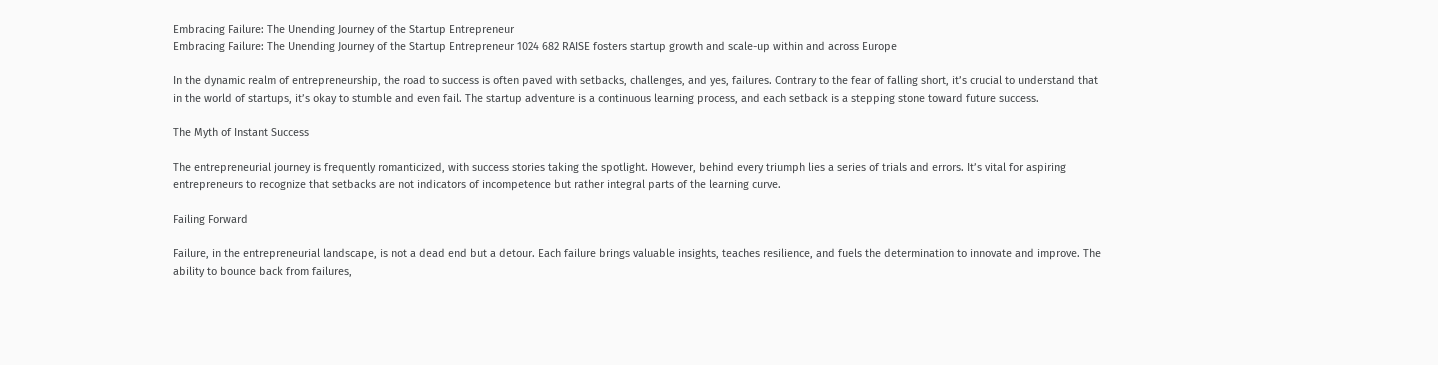Embracing Failure: The Unending Journey of the Startup Entrepreneur
Embracing Failure: The Unending Journey of the Startup Entrepreneur 1024 682 RAISE fosters startup growth and scale-up within and across Europe

In the dynamic realm of entrepreneurship, the road to success is often paved with setbacks, challenges, and yes, failures. Contrary to the fear of falling short, it’s crucial to understand that in the world of startups, it’s okay to stumble and even fail. The startup adventure is a continuous learning process, and each setback is a stepping stone toward future success.

The Myth of Instant Success

The entrepreneurial journey is frequently romanticized, with success stories taking the spotlight. However, behind every triumph lies a series of trials and errors. It’s vital for aspiring entrepreneurs to recognize that setbacks are not indicators of incompetence but rather integral parts of the learning curve.

Failing Forward

Failure, in the entrepreneurial landscape, is not a dead end but a detour. Each failure brings valuable insights, teaches resilience, and fuels the determination to innovate and improve. The ability to bounce back from failures,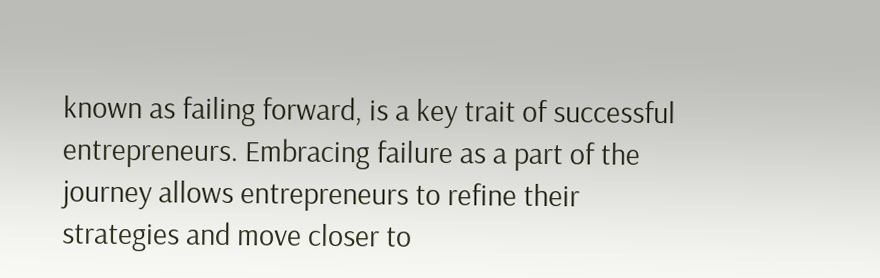known as failing forward, is a key trait of successful entrepreneurs. Embracing failure as a part of the journey allows entrepreneurs to refine their strategies and move closer to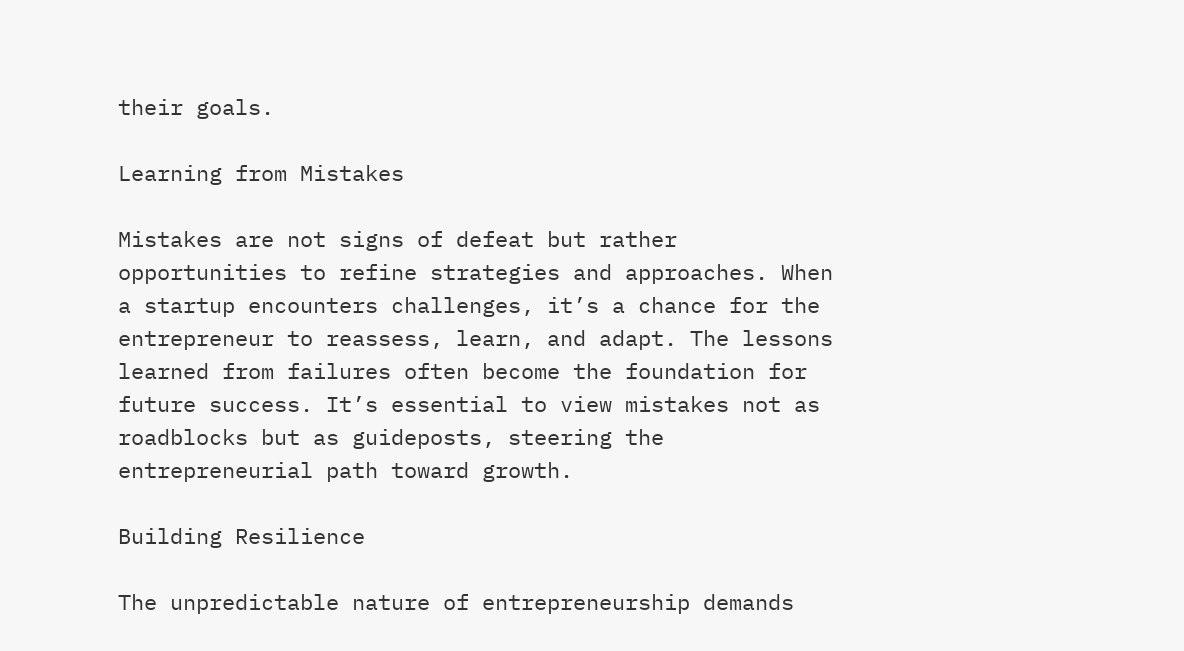their goals.

Learning from Mistakes

Mistakes are not signs of defeat but rather opportunities to refine strategies and approaches. When a startup encounters challenges, it’s a chance for the entrepreneur to reassess, learn, and adapt. The lessons learned from failures often become the foundation for future success. It’s essential to view mistakes not as roadblocks but as guideposts, steering the entrepreneurial path toward growth.

Building Resilience

The unpredictable nature of entrepreneurship demands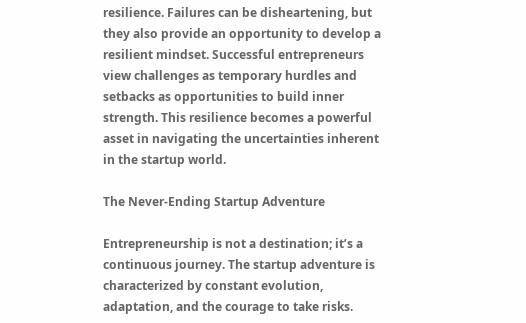resilience. Failures can be disheartening, but they also provide an opportunity to develop a resilient mindset. Successful entrepreneurs view challenges as temporary hurdles and setbacks as opportunities to build inner strength. This resilience becomes a powerful asset in navigating the uncertainties inherent in the startup world.

The Never-Ending Startup Adventure

Entrepreneurship is not a destination; it’s a continuous journey. The startup adventure is characterized by constant evolution, adaptation, and the courage to take risks.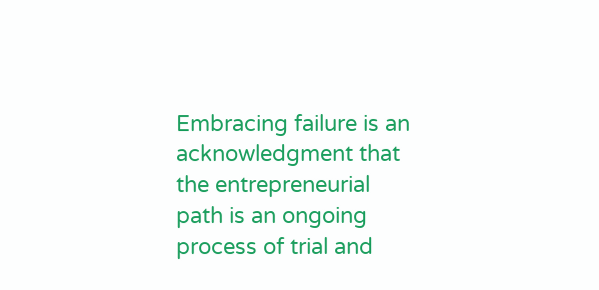Embracing failure is an acknowledgment that the entrepreneurial path is an ongoing process of trial and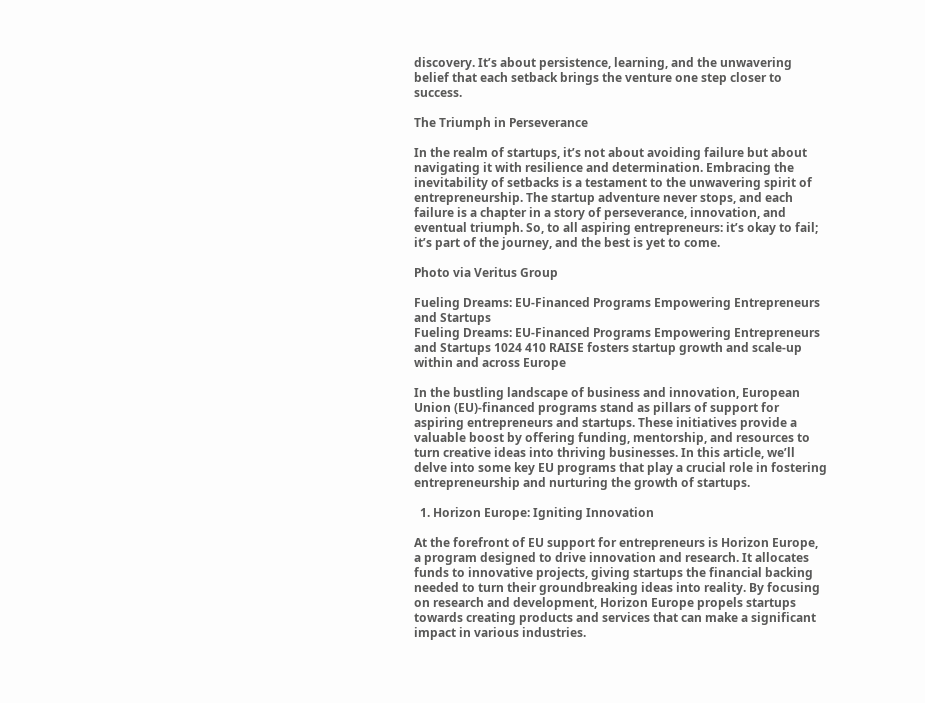discovery. It’s about persistence, learning, and the unwavering belief that each setback brings the venture one step closer to success.

The Triumph in Perseverance

In the realm of startups, it’s not about avoiding failure but about navigating it with resilience and determination. Embracing the inevitability of setbacks is a testament to the unwavering spirit of entrepreneurship. The startup adventure never stops, and each failure is a chapter in a story of perseverance, innovation, and eventual triumph. So, to all aspiring entrepreneurs: it’s okay to fail; it’s part of the journey, and the best is yet to come.

Photo via Veritus Group

Fueling Dreams: EU-Financed Programs Empowering Entrepreneurs and Startups
Fueling Dreams: EU-Financed Programs Empowering Entrepreneurs and Startups 1024 410 RAISE fosters startup growth and scale-up within and across Europe

In the bustling landscape of business and innovation, European Union (EU)-financed programs stand as pillars of support for aspiring entrepreneurs and startups. These initiatives provide a valuable boost by offering funding, mentorship, and resources to turn creative ideas into thriving businesses. In this article, we’ll delve into some key EU programs that play a crucial role in fostering entrepreneurship and nurturing the growth of startups.

  1. Horizon Europe: Igniting Innovation

At the forefront of EU support for entrepreneurs is Horizon Europe, a program designed to drive innovation and research. It allocates funds to innovative projects, giving startups the financial backing needed to turn their groundbreaking ideas into reality. By focusing on research and development, Horizon Europe propels startups towards creating products and services that can make a significant impact in various industries.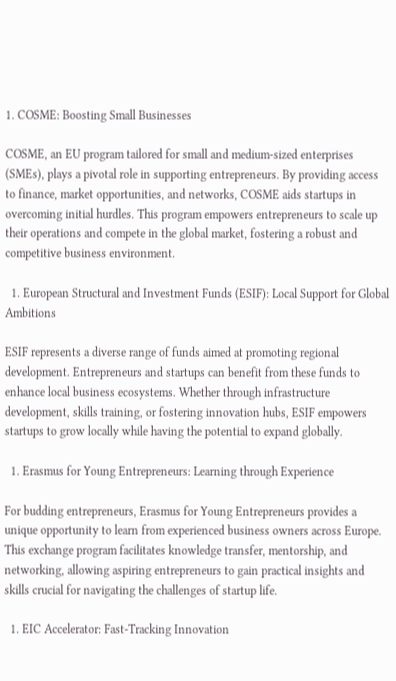1. COSME: Boosting Small Businesses

COSME, an EU program tailored for small and medium-sized enterprises (SMEs), plays a pivotal role in supporting entrepreneurs. By providing access to finance, market opportunities, and networks, COSME aids startups in overcoming initial hurdles. This program empowers entrepreneurs to scale up their operations and compete in the global market, fostering a robust and competitive business environment.

  1. European Structural and Investment Funds (ESIF): Local Support for Global Ambitions

ESIF represents a diverse range of funds aimed at promoting regional development. Entrepreneurs and startups can benefit from these funds to enhance local business ecosystems. Whether through infrastructure development, skills training, or fostering innovation hubs, ESIF empowers startups to grow locally while having the potential to expand globally.

  1. Erasmus for Young Entrepreneurs: Learning through Experience

For budding entrepreneurs, Erasmus for Young Entrepreneurs provides a unique opportunity to learn from experienced business owners across Europe. This exchange program facilitates knowledge transfer, mentorship, and networking, allowing aspiring entrepreneurs to gain practical insights and skills crucial for navigating the challenges of startup life.

  1. EIC Accelerator: Fast-Tracking Innovation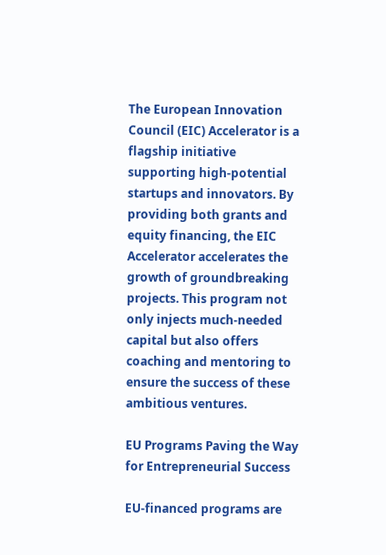The European Innovation Council (EIC) Accelerator is a flagship initiative supporting high-potential startups and innovators. By providing both grants and equity financing, the EIC Accelerator accelerates the growth of groundbreaking projects. This program not only injects much-needed capital but also offers coaching and mentoring to ensure the success of these ambitious ventures.

EU Programs Paving the Way for Entrepreneurial Success

EU-financed programs are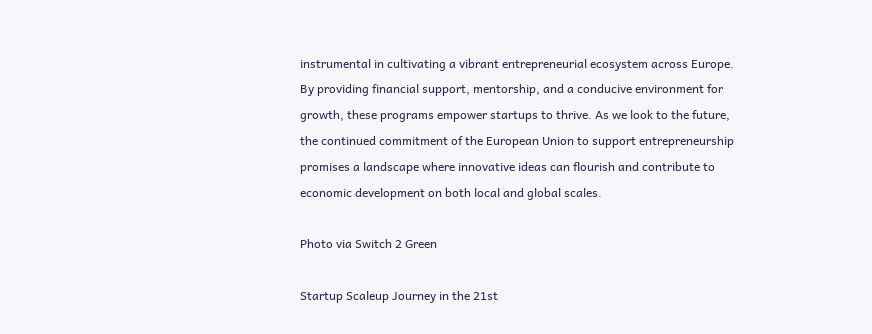instrumental in cultivating a vibrant entrepreneurial ecosystem across Europe. By providing financial support, mentorship, and a conducive environment for growth, these programs empower startups to thrive. As we look to the future, the continued commitment of the European Union to support entrepreneurship promises a landscape where innovative ideas can flourish and contribute to economic development on both local and global scales.

Photo via Switch 2 Green

Startup Scaleup Journey in the 21st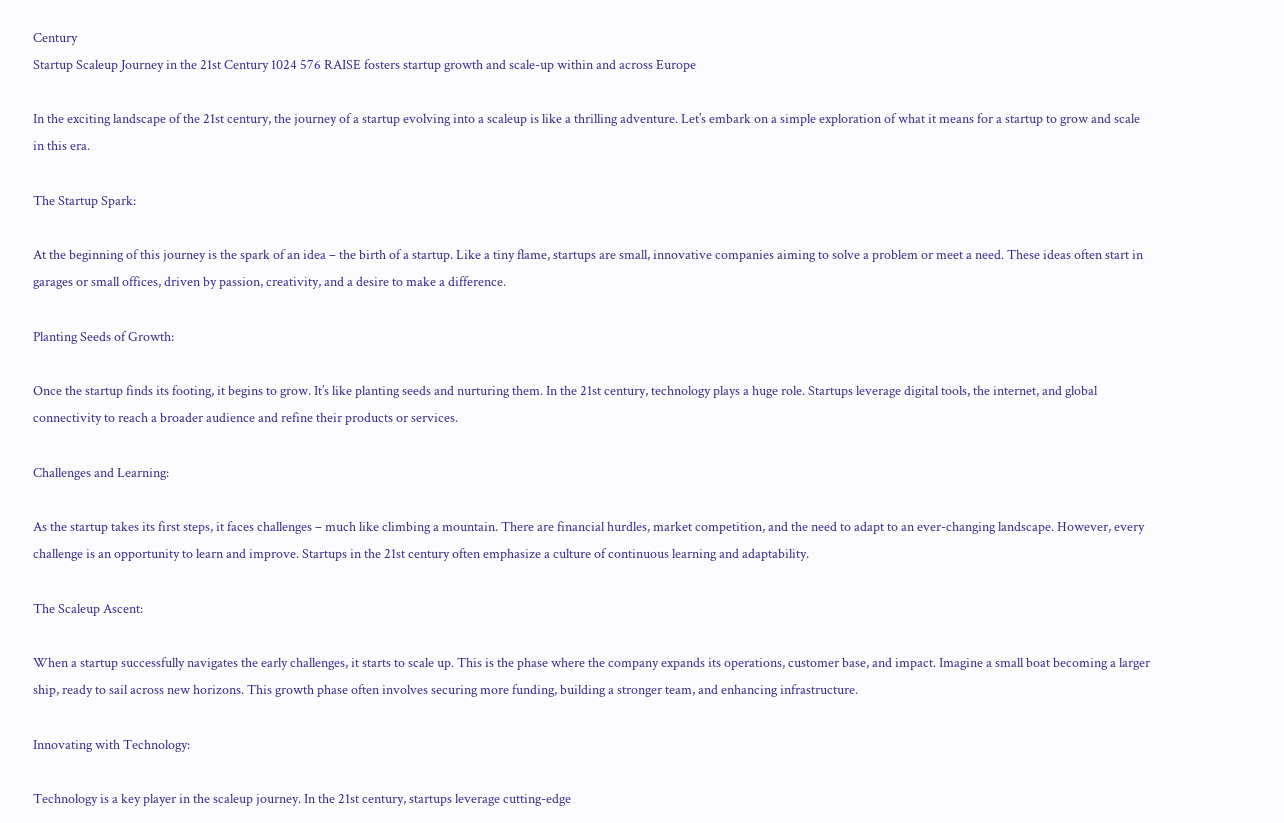Century
Startup Scaleup Journey in the 21st Century 1024 576 RAISE fosters startup growth and scale-up within and across Europe

In the exciting landscape of the 21st century, the journey of a startup evolving into a scaleup is like a thrilling adventure. Let’s embark on a simple exploration of what it means for a startup to grow and scale in this era.

The Startup Spark:

At the beginning of this journey is the spark of an idea – the birth of a startup. Like a tiny flame, startups are small, innovative companies aiming to solve a problem or meet a need. These ideas often start in garages or small offices, driven by passion, creativity, and a desire to make a difference.

Planting Seeds of Growth:

Once the startup finds its footing, it begins to grow. It’s like planting seeds and nurturing them. In the 21st century, technology plays a huge role. Startups leverage digital tools, the internet, and global connectivity to reach a broader audience and refine their products or services.

Challenges and Learning:

As the startup takes its first steps, it faces challenges – much like climbing a mountain. There are financial hurdles, market competition, and the need to adapt to an ever-changing landscape. However, every challenge is an opportunity to learn and improve. Startups in the 21st century often emphasize a culture of continuous learning and adaptability.

The Scaleup Ascent:

When a startup successfully navigates the early challenges, it starts to scale up. This is the phase where the company expands its operations, customer base, and impact. Imagine a small boat becoming a larger ship, ready to sail across new horizons. This growth phase often involves securing more funding, building a stronger team, and enhancing infrastructure.

Innovating with Technology:

Technology is a key player in the scaleup journey. In the 21st century, startups leverage cutting-edge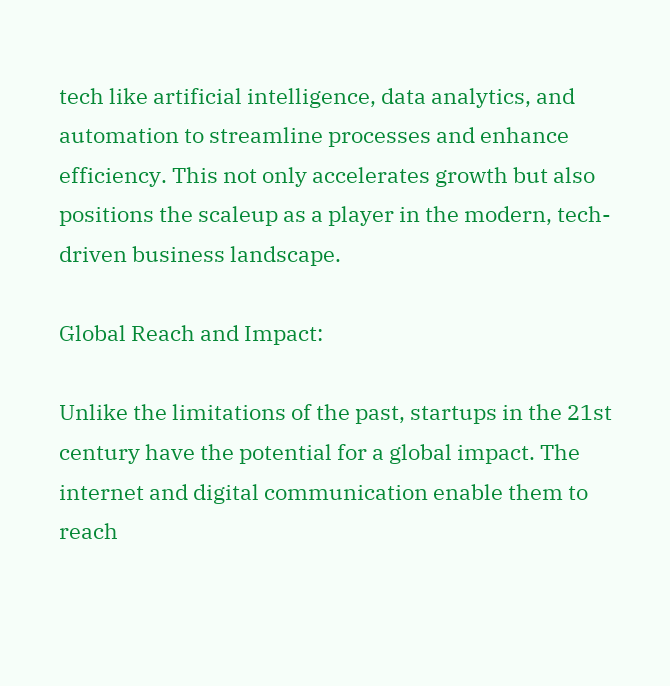tech like artificial intelligence, data analytics, and automation to streamline processes and enhance efficiency. This not only accelerates growth but also positions the scaleup as a player in the modern, tech-driven business landscape.

Global Reach and Impact:

Unlike the limitations of the past, startups in the 21st century have the potential for a global impact. The internet and digital communication enable them to reach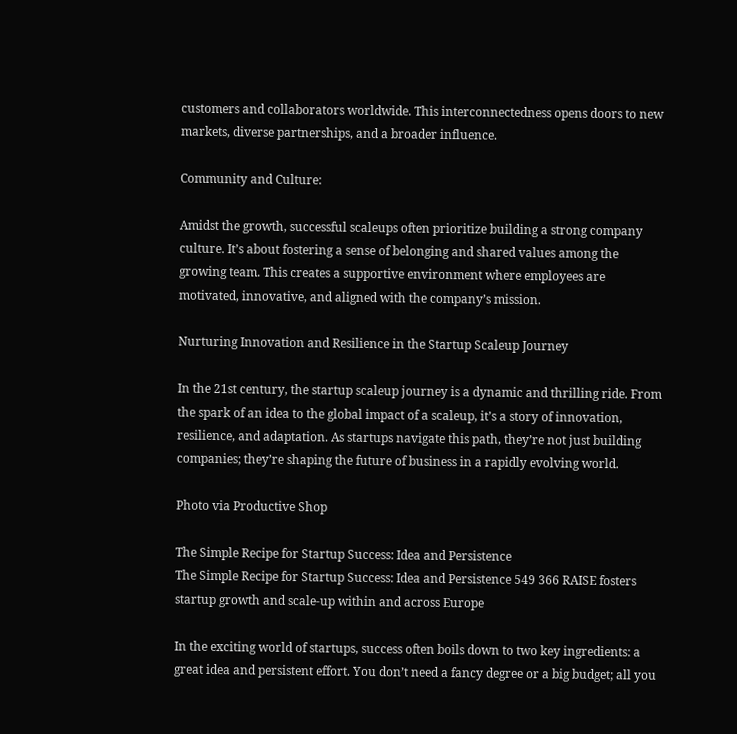customers and collaborators worldwide. This interconnectedness opens doors to new markets, diverse partnerships, and a broader influence.

Community and Culture:

Amidst the growth, successful scaleups often prioritize building a strong company culture. It’s about fostering a sense of belonging and shared values among the growing team. This creates a supportive environment where employees are motivated, innovative, and aligned with the company’s mission.

Nurturing Innovation and Resilience in the Startup Scaleup Journey

In the 21st century, the startup scaleup journey is a dynamic and thrilling ride. From the spark of an idea to the global impact of a scaleup, it’s a story of innovation, resilience, and adaptation. As startups navigate this path, they’re not just building companies; they’re shaping the future of business in a rapidly evolving world.

Photo via Productive Shop

The Simple Recipe for Startup Success: Idea and Persistence
The Simple Recipe for Startup Success: Idea and Persistence 549 366 RAISE fosters startup growth and scale-up within and across Europe

In the exciting world of startups, success often boils down to two key ingredients: a great idea and persistent effort. You don’t need a fancy degree or a big budget; all you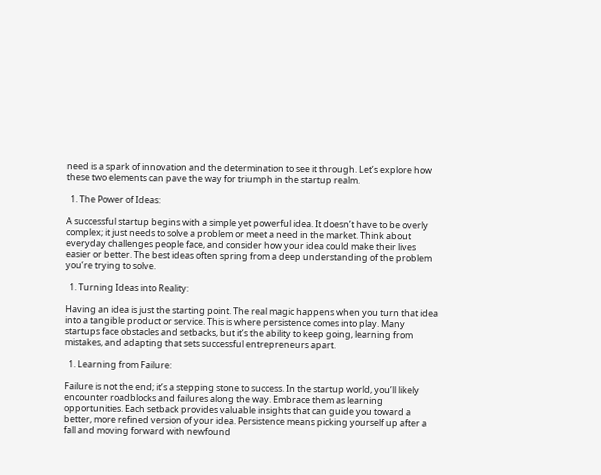need is a spark of innovation and the determination to see it through. Let’s explore how these two elements can pave the way for triumph in the startup realm.

  1. The Power of Ideas:

A successful startup begins with a simple yet powerful idea. It doesn’t have to be overly complex; it just needs to solve a problem or meet a need in the market. Think about everyday challenges people face, and consider how your idea could make their lives easier or better. The best ideas often spring from a deep understanding of the problem you’re trying to solve.

  1. Turning Ideas into Reality:

Having an idea is just the starting point. The real magic happens when you turn that idea into a tangible product or service. This is where persistence comes into play. Many startups face obstacles and setbacks, but it’s the ability to keep going, learning from mistakes, and adapting that sets successful entrepreneurs apart.

  1. Learning from Failure:

Failure is not the end; it’s a stepping stone to success. In the startup world, you’ll likely encounter roadblocks and failures along the way. Embrace them as learning opportunities. Each setback provides valuable insights that can guide you toward a better, more refined version of your idea. Persistence means picking yourself up after a fall and moving forward with newfound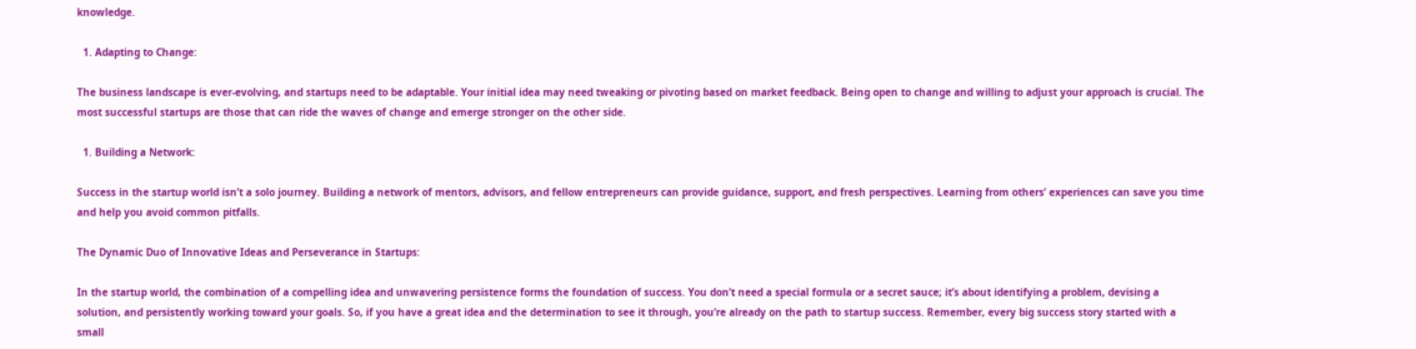knowledge.

  1. Adapting to Change:

The business landscape is ever-evolving, and startups need to be adaptable. Your initial idea may need tweaking or pivoting based on market feedback. Being open to change and willing to adjust your approach is crucial. The most successful startups are those that can ride the waves of change and emerge stronger on the other side.

  1. Building a Network:

Success in the startup world isn’t a solo journey. Building a network of mentors, advisors, and fellow entrepreneurs can provide guidance, support, and fresh perspectives. Learning from others’ experiences can save you time and help you avoid common pitfalls.

The Dynamic Duo of Innovative Ideas and Perseverance in Startups:

In the startup world, the combination of a compelling idea and unwavering persistence forms the foundation of success. You don’t need a special formula or a secret sauce; it’s about identifying a problem, devising a solution, and persistently working toward your goals. So, if you have a great idea and the determination to see it through, you’re already on the path to startup success. Remember, every big success story started with a small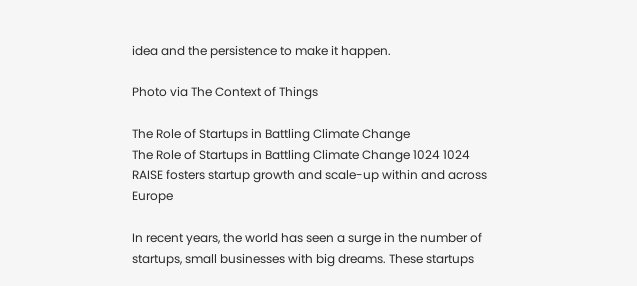idea and the persistence to make it happen.

Photo via The Context of Things

The Role of Startups in Battling Climate Change
The Role of Startups in Battling Climate Change 1024 1024 RAISE fosters startup growth and scale-up within and across Europe

In recent years, the world has seen a surge in the number of startups, small businesses with big dreams. These startups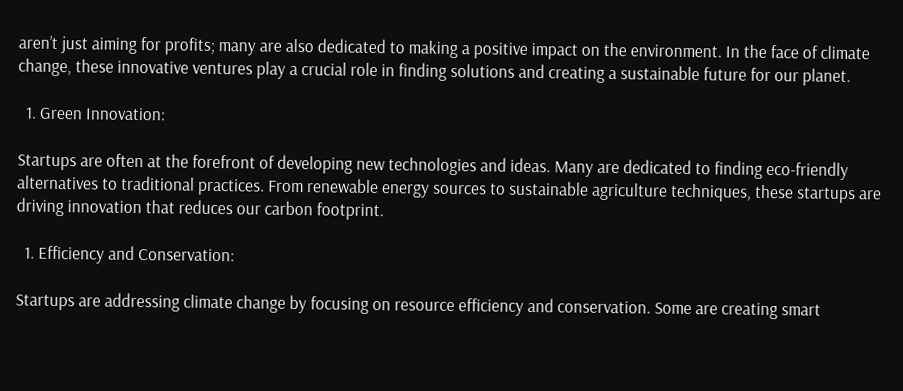aren’t just aiming for profits; many are also dedicated to making a positive impact on the environment. In the face of climate change, these innovative ventures play a crucial role in finding solutions and creating a sustainable future for our planet.

  1. Green Innovation:

Startups are often at the forefront of developing new technologies and ideas. Many are dedicated to finding eco-friendly alternatives to traditional practices. From renewable energy sources to sustainable agriculture techniques, these startups are driving innovation that reduces our carbon footprint.

  1. Efficiency and Conservation:

Startups are addressing climate change by focusing on resource efficiency and conservation. Some are creating smart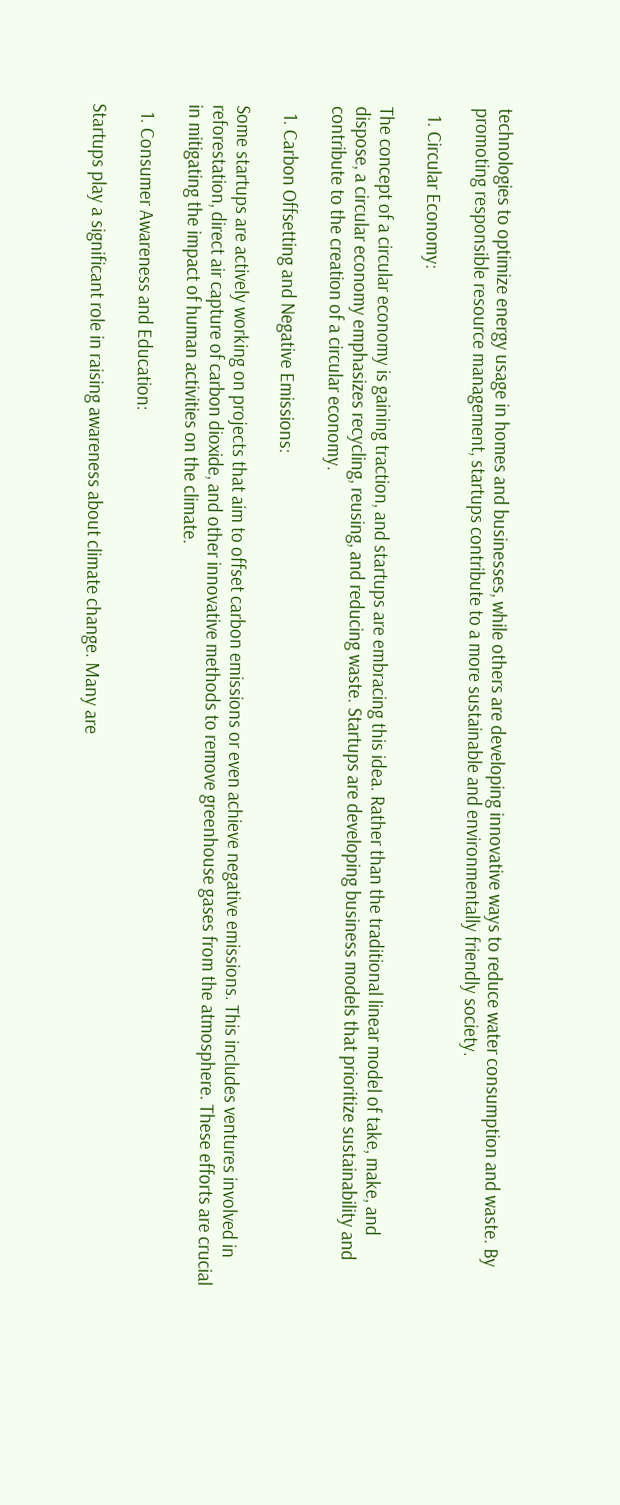technologies to optimize energy usage in homes and businesses, while others are developing innovative ways to reduce water consumption and waste. By promoting responsible resource management, startups contribute to a more sustainable and environmentally friendly society.

  1. Circular Economy:

The concept of a circular economy is gaining traction, and startups are embracing this idea. Rather than the traditional linear model of take, make, and dispose, a circular economy emphasizes recycling, reusing, and reducing waste. Startups are developing business models that prioritize sustainability and contribute to the creation of a circular economy.

  1. Carbon Offsetting and Negative Emissions:

Some startups are actively working on projects that aim to offset carbon emissions or even achieve negative emissions. This includes ventures involved in reforestation, direct air capture of carbon dioxide, and other innovative methods to remove greenhouse gases from the atmosphere. These efforts are crucial in mitigating the impact of human activities on the climate.

  1. Consumer Awareness and Education:

Startups play a significant role in raising awareness about climate change. Many are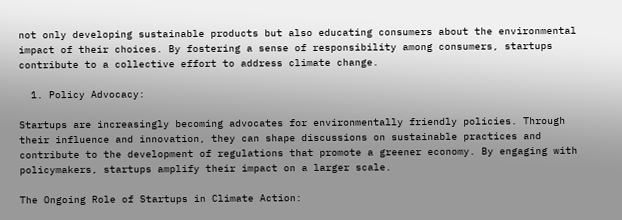not only developing sustainable products but also educating consumers about the environmental impact of their choices. By fostering a sense of responsibility among consumers, startups contribute to a collective effort to address climate change.

  1. Policy Advocacy:

Startups are increasingly becoming advocates for environmentally friendly policies. Through their influence and innovation, they can shape discussions on sustainable practices and contribute to the development of regulations that promote a greener economy. By engaging with policymakers, startups amplify their impact on a larger scale.

The Ongoing Role of Startups in Climate Action: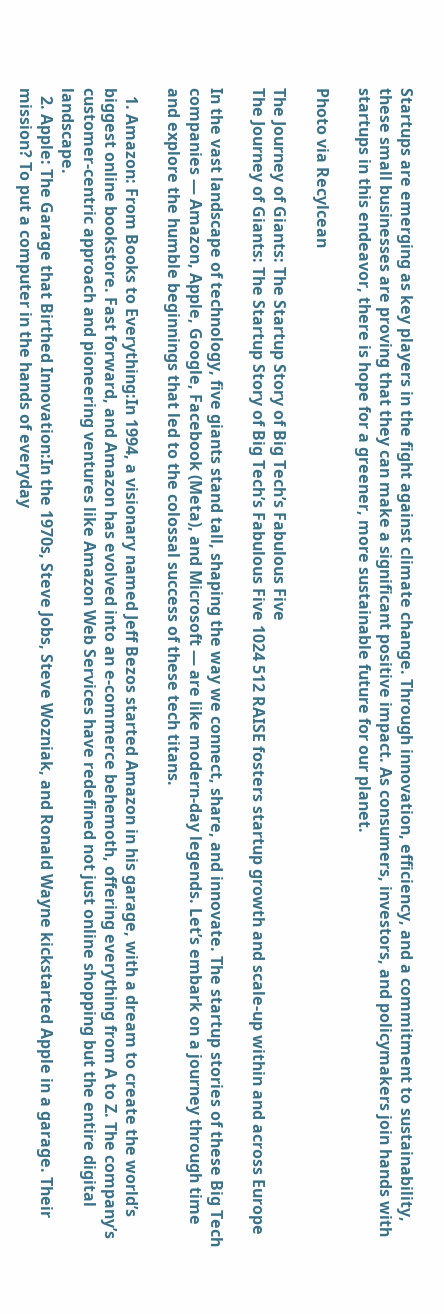Startups are emerging as key players in the fight against climate change. Through innovation, efficiency, and a commitment to sustainability, these small businesses are proving that they can make a significant positive impact. As consumers, investors, and policymakers join hands with startups in this endeavor, there is hope for a greener, more sustainable future for our planet.

Photo via Recylcean

The Journey of Giants: The Startup Story of Big Tech’s Fabulous Five
The Journey of Giants: The Startup Story of Big Tech’s Fabulous Five 1024 512 RAISE fosters startup growth and scale-up within and across Europe

In the vast landscape of technology, five giants stand tall, shaping the way we connect, share, and innovate. The startup stories of these Big Tech companies — Amazon, Apple, Google, Facebook (Meta), and Microsoft — are like modern-day legends. Let’s embark on a journey through time and explore the humble beginnings that led to the colossal success of these tech titans.

  1. Amazon: From Books to Everything:In 1994, a visionary named Jeff Bezos started Amazon in his garage, with a dream to create the world’s biggest online bookstore. Fast forward, and Amazon has evolved into an e-commerce behemoth, offering everything from A to Z. The company’s customer-centric approach and pioneering ventures like Amazon Web Services have redefined not just online shopping but the entire digital landscape.
  2. Apple: The Garage that Birthed Innovation:In the 1970s, Steve Jobs, Steve Wozniak, and Ronald Wayne kickstarted Apple in a garage. Their mission? To put a computer in the hands of everyday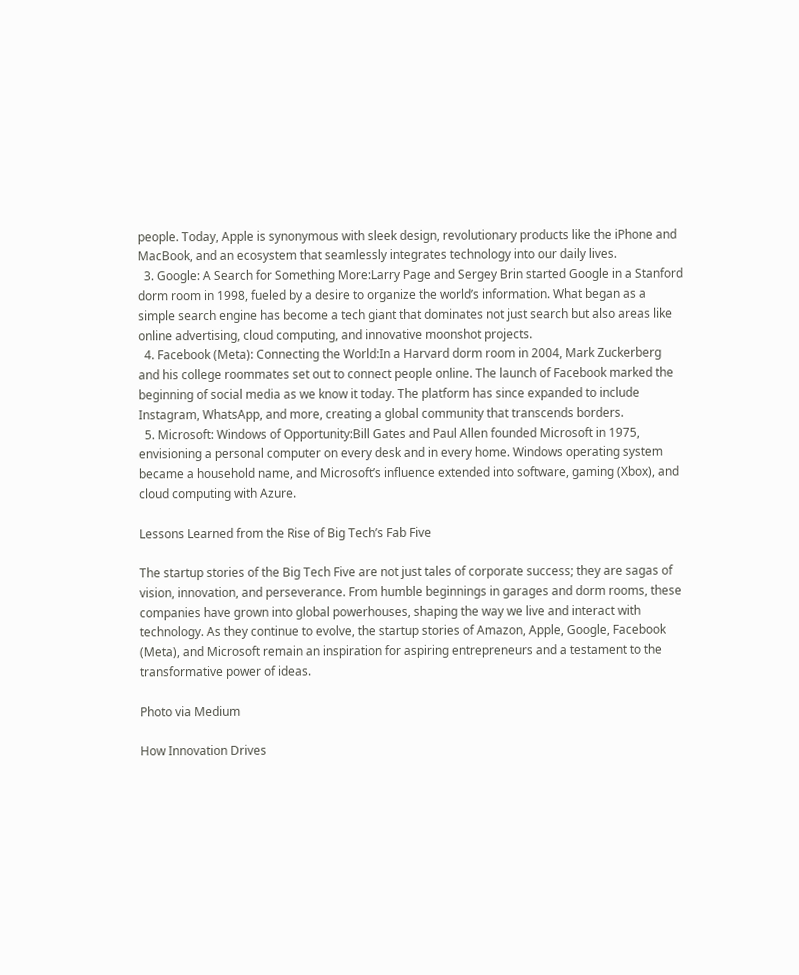people. Today, Apple is synonymous with sleek design, revolutionary products like the iPhone and MacBook, and an ecosystem that seamlessly integrates technology into our daily lives.
  3. Google: A Search for Something More:Larry Page and Sergey Brin started Google in a Stanford dorm room in 1998, fueled by a desire to organize the world’s information. What began as a simple search engine has become a tech giant that dominates not just search but also areas like online advertising, cloud computing, and innovative moonshot projects.
  4. Facebook (Meta): Connecting the World:In a Harvard dorm room in 2004, Mark Zuckerberg and his college roommates set out to connect people online. The launch of Facebook marked the beginning of social media as we know it today. The platform has since expanded to include Instagram, WhatsApp, and more, creating a global community that transcends borders.
  5. Microsoft: Windows of Opportunity:Bill Gates and Paul Allen founded Microsoft in 1975, envisioning a personal computer on every desk and in every home. Windows operating system became a household name, and Microsoft’s influence extended into software, gaming (Xbox), and cloud computing with Azure.

Lessons Learned from the Rise of Big Tech’s Fab Five

The startup stories of the Big Tech Five are not just tales of corporate success; they are sagas of vision, innovation, and perseverance. From humble beginnings in garages and dorm rooms, these companies have grown into global powerhouses, shaping the way we live and interact with technology. As they continue to evolve, the startup stories of Amazon, Apple, Google, Facebook (Meta), and Microsoft remain an inspiration for aspiring entrepreneurs and a testament to the transformative power of ideas.

Photo via Medium

How Innovation Drives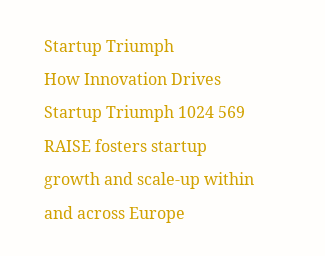Startup Triumph
How Innovation Drives Startup Triumph 1024 569 RAISE fosters startup growth and scale-up within and across Europe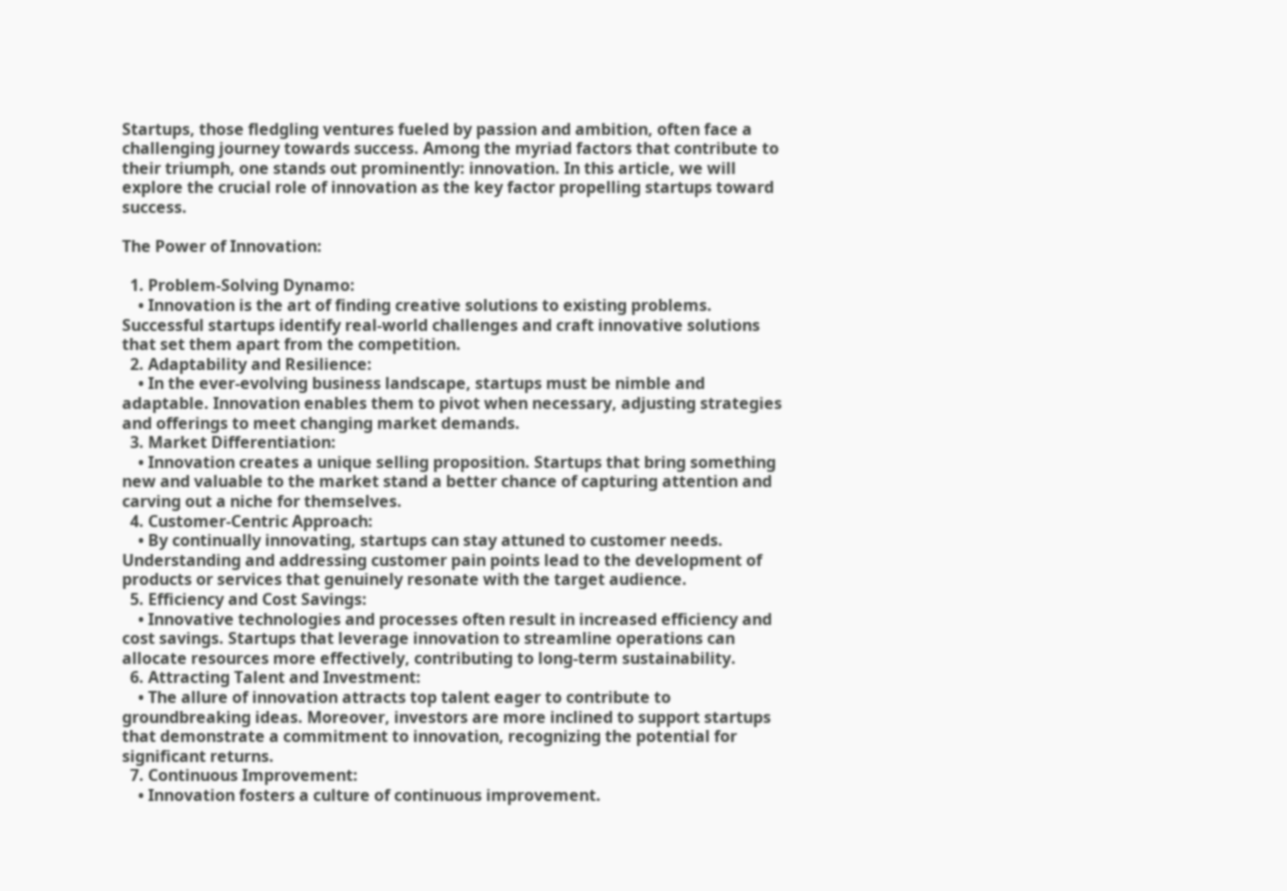Startups, those fledgling ventures fueled by passion and ambition, often face a challenging journey towards success. Among the myriad factors that contribute to their triumph, one stands out prominently: innovation. In this article, we will explore the crucial role of innovation as the key factor propelling startups toward success.

The Power of Innovation:

  1. Problem-Solving Dynamo:
    • Innovation is the art of finding creative solutions to existing problems. Successful startups identify real-world challenges and craft innovative solutions that set them apart from the competition.
  2. Adaptability and Resilience:
    • In the ever-evolving business landscape, startups must be nimble and adaptable. Innovation enables them to pivot when necessary, adjusting strategies and offerings to meet changing market demands.
  3. Market Differentiation:
    • Innovation creates a unique selling proposition. Startups that bring something new and valuable to the market stand a better chance of capturing attention and carving out a niche for themselves.
  4. Customer-Centric Approach:
    • By continually innovating, startups can stay attuned to customer needs. Understanding and addressing customer pain points lead to the development of products or services that genuinely resonate with the target audience.
  5. Efficiency and Cost Savings:
    • Innovative technologies and processes often result in increased efficiency and cost savings. Startups that leverage innovation to streamline operations can allocate resources more effectively, contributing to long-term sustainability.
  6. Attracting Talent and Investment:
    • The allure of innovation attracts top talent eager to contribute to groundbreaking ideas. Moreover, investors are more inclined to support startups that demonstrate a commitment to innovation, recognizing the potential for significant returns.
  7. Continuous Improvement:
    • Innovation fosters a culture of continuous improvement.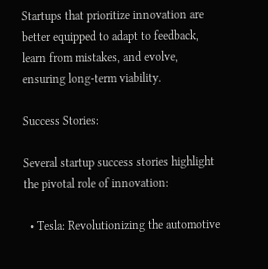Startups that prioritize innovation are better equipped to adapt to feedback, learn from mistakes, and evolve, ensuring long-term viability.

Success Stories:

Several startup success stories highlight the pivotal role of innovation:

  • Tesla: Revolutionizing the automotive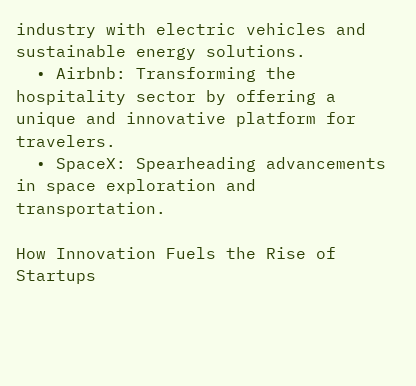industry with electric vehicles and sustainable energy solutions.
  • Airbnb: Transforming the hospitality sector by offering a unique and innovative platform for travelers.
  • SpaceX: Spearheading advancements in space exploration and transportation.

How Innovation Fuels the Rise of Startups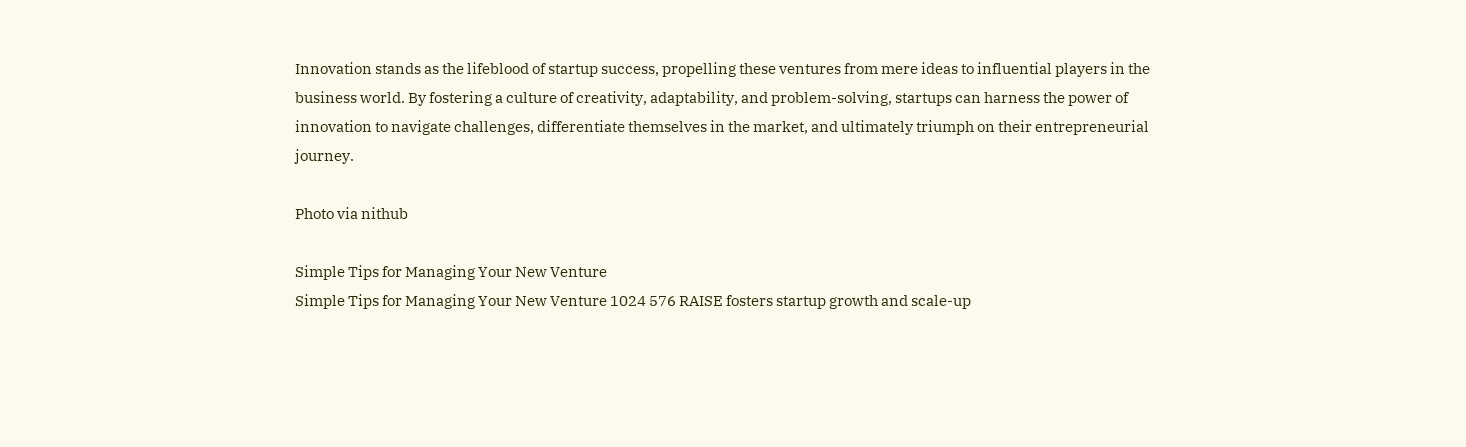Innovation stands as the lifeblood of startup success, propelling these ventures from mere ideas to influential players in the business world. By fostering a culture of creativity, adaptability, and problem-solving, startups can harness the power of innovation to navigate challenges, differentiate themselves in the market, and ultimately triumph on their entrepreneurial journey.

Photo via nithub

Simple Tips for Managing Your New Venture
Simple Tips for Managing Your New Venture 1024 576 RAISE fosters startup growth and scale-up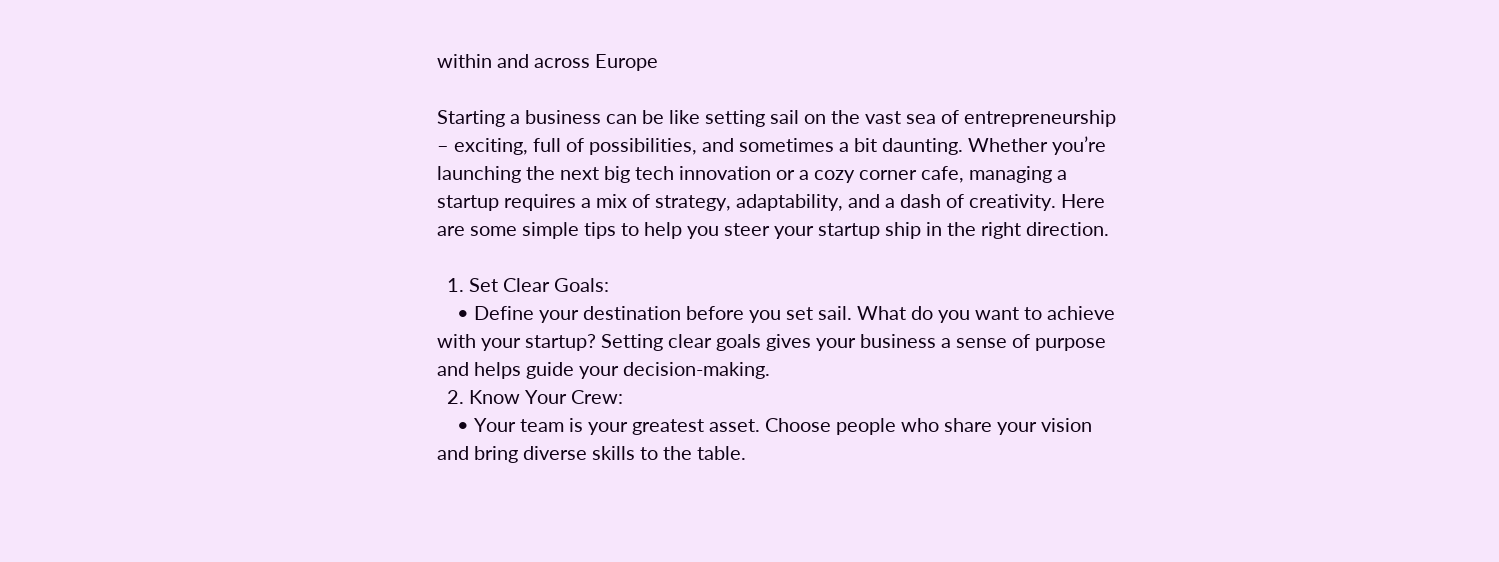within and across Europe

Starting a business can be like setting sail on the vast sea of entrepreneurship – exciting, full of possibilities, and sometimes a bit daunting. Whether you’re launching the next big tech innovation or a cozy corner cafe, managing a startup requires a mix of strategy, adaptability, and a dash of creativity. Here are some simple tips to help you steer your startup ship in the right direction.

  1. Set Clear Goals:
    • Define your destination before you set sail. What do you want to achieve with your startup? Setting clear goals gives your business a sense of purpose and helps guide your decision-making.
  2. Know Your Crew:
    • Your team is your greatest asset. Choose people who share your vision and bring diverse skills to the table.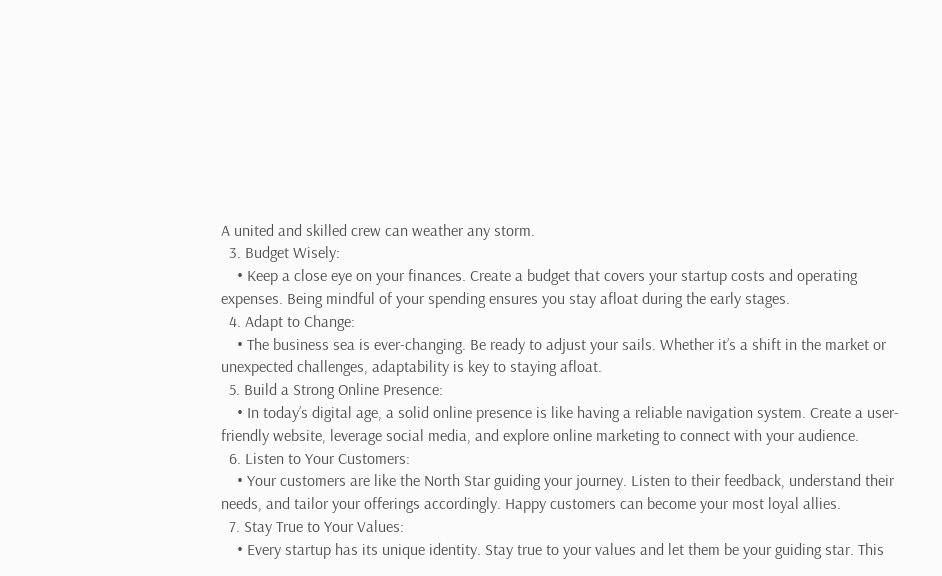A united and skilled crew can weather any storm.
  3. Budget Wisely:
    • Keep a close eye on your finances. Create a budget that covers your startup costs and operating expenses. Being mindful of your spending ensures you stay afloat during the early stages.
  4. Adapt to Change:
    • The business sea is ever-changing. Be ready to adjust your sails. Whether it’s a shift in the market or unexpected challenges, adaptability is key to staying afloat.
  5. Build a Strong Online Presence:
    • In today’s digital age, a solid online presence is like having a reliable navigation system. Create a user-friendly website, leverage social media, and explore online marketing to connect with your audience.
  6. Listen to Your Customers:
    • Your customers are like the North Star guiding your journey. Listen to their feedback, understand their needs, and tailor your offerings accordingly. Happy customers can become your most loyal allies.
  7. Stay True to Your Values:
    • Every startup has its unique identity. Stay true to your values and let them be your guiding star. This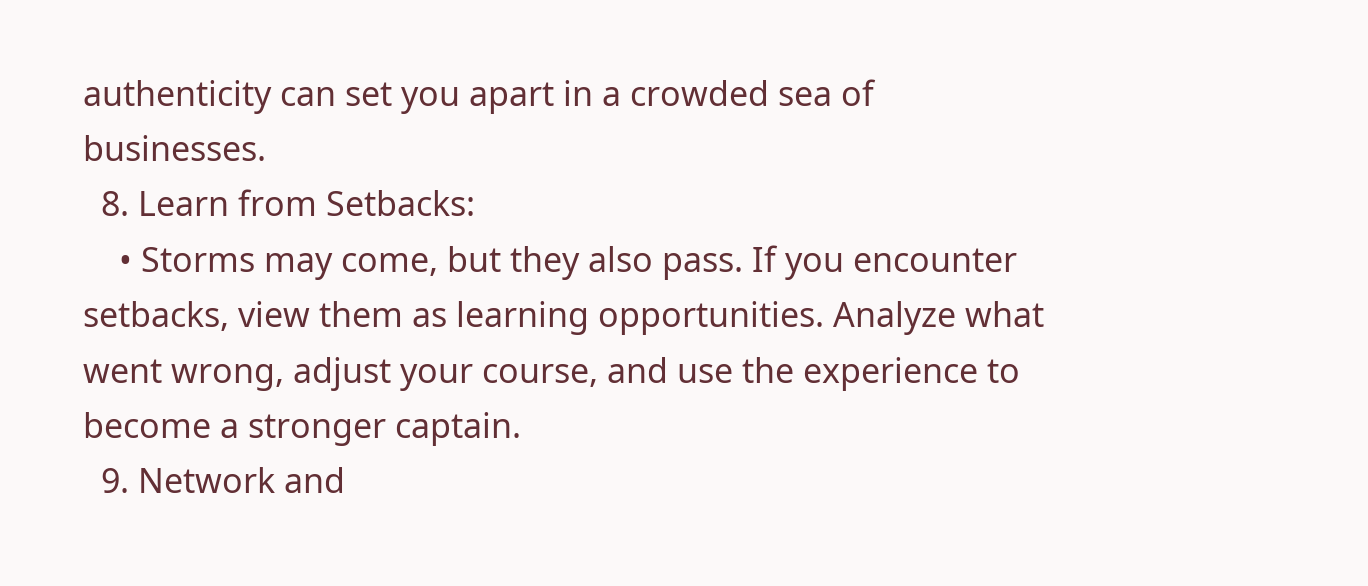authenticity can set you apart in a crowded sea of businesses.
  8. Learn from Setbacks:
    • Storms may come, but they also pass. If you encounter setbacks, view them as learning opportunities. Analyze what went wrong, adjust your course, and use the experience to become a stronger captain.
  9. Network and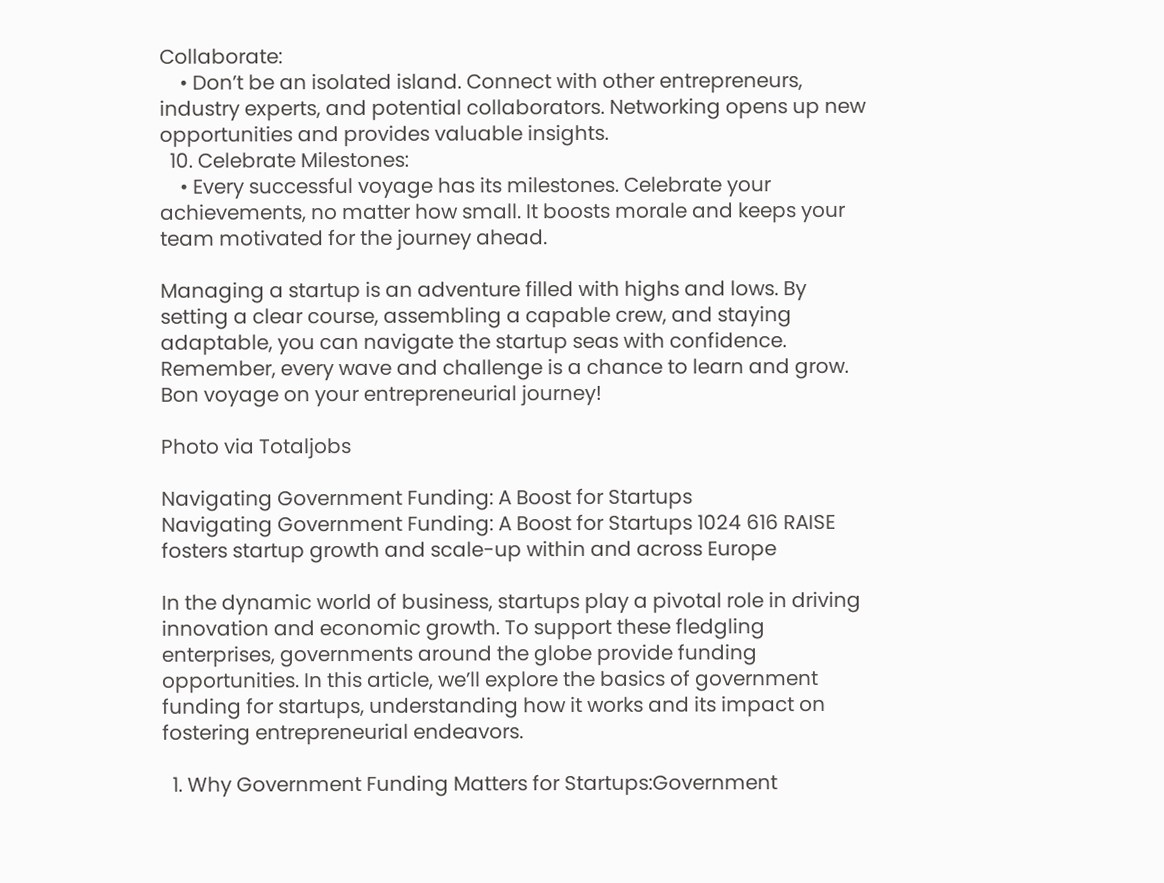Collaborate:
    • Don’t be an isolated island. Connect with other entrepreneurs, industry experts, and potential collaborators. Networking opens up new opportunities and provides valuable insights.
  10. Celebrate Milestones:
    • Every successful voyage has its milestones. Celebrate your achievements, no matter how small. It boosts morale and keeps your team motivated for the journey ahead.

Managing a startup is an adventure filled with highs and lows. By setting a clear course, assembling a capable crew, and staying adaptable, you can navigate the startup seas with confidence. Remember, every wave and challenge is a chance to learn and grow. Bon voyage on your entrepreneurial journey!

Photo via Totaljobs

Navigating Government Funding: A Boost for Startups
Navigating Government Funding: A Boost for Startups 1024 616 RAISE fosters startup growth and scale-up within and across Europe

In the dynamic world of business, startups play a pivotal role in driving innovation and economic growth. To support these fledgling enterprises, governments around the globe provide funding opportunities. In this article, we’ll explore the basics of government funding for startups, understanding how it works and its impact on fostering entrepreneurial endeavors.

  1. Why Government Funding Matters for Startups:Government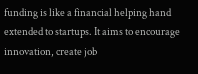funding is like a financial helping hand extended to startups. It aims to encourage innovation, create job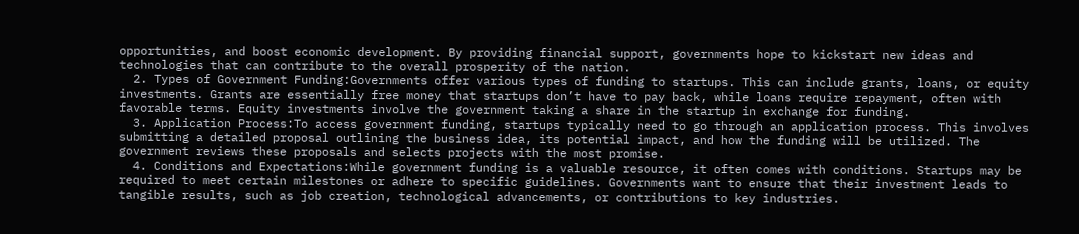opportunities, and boost economic development. By providing financial support, governments hope to kickstart new ideas and technologies that can contribute to the overall prosperity of the nation.
  2. Types of Government Funding:Governments offer various types of funding to startups. This can include grants, loans, or equity investments. Grants are essentially free money that startups don’t have to pay back, while loans require repayment, often with favorable terms. Equity investments involve the government taking a share in the startup in exchange for funding.
  3. Application Process:To access government funding, startups typically need to go through an application process. This involves submitting a detailed proposal outlining the business idea, its potential impact, and how the funding will be utilized. The government reviews these proposals and selects projects with the most promise.
  4. Conditions and Expectations:While government funding is a valuable resource, it often comes with conditions. Startups may be required to meet certain milestones or adhere to specific guidelines. Governments want to ensure that their investment leads to tangible results, such as job creation, technological advancements, or contributions to key industries.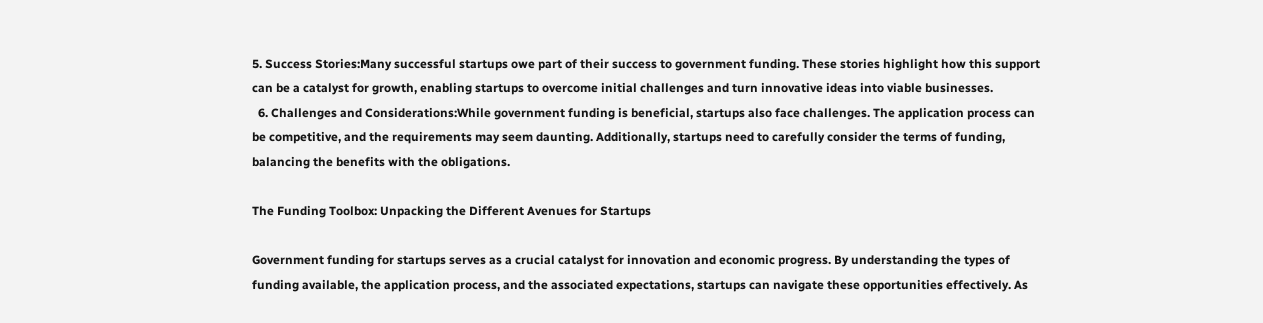5. Success Stories:Many successful startups owe part of their success to government funding. These stories highlight how this support can be a catalyst for growth, enabling startups to overcome initial challenges and turn innovative ideas into viable businesses.
  6. Challenges and Considerations:While government funding is beneficial, startups also face challenges. The application process can be competitive, and the requirements may seem daunting. Additionally, startups need to carefully consider the terms of funding, balancing the benefits with the obligations.

The Funding Toolbox: Unpacking the Different Avenues for Startups

Government funding for startups serves as a crucial catalyst for innovation and economic progress. By understanding the types of funding available, the application process, and the associated expectations, startups can navigate these opportunities effectively. As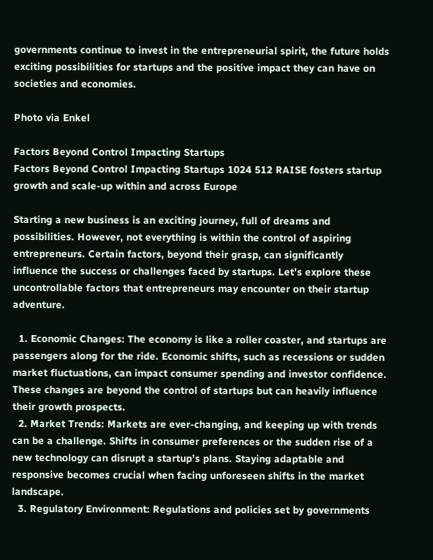governments continue to invest in the entrepreneurial spirit, the future holds exciting possibilities for startups and the positive impact they can have on societies and economies.

Photo via Enkel

Factors Beyond Control Impacting Startups
Factors Beyond Control Impacting Startups 1024 512 RAISE fosters startup growth and scale-up within and across Europe

Starting a new business is an exciting journey, full of dreams and possibilities. However, not everything is within the control of aspiring entrepreneurs. Certain factors, beyond their grasp, can significantly influence the success or challenges faced by startups. Let’s explore these uncontrollable factors that entrepreneurs may encounter on their startup adventure.

  1. Economic Changes: The economy is like a roller coaster, and startups are passengers along for the ride. Economic shifts, such as recessions or sudden market fluctuations, can impact consumer spending and investor confidence. These changes are beyond the control of startups but can heavily influence their growth prospects.
  2. Market Trends: Markets are ever-changing, and keeping up with trends can be a challenge. Shifts in consumer preferences or the sudden rise of a new technology can disrupt a startup’s plans. Staying adaptable and responsive becomes crucial when facing unforeseen shifts in the market landscape.
  3. Regulatory Environment: Regulations and policies set by governments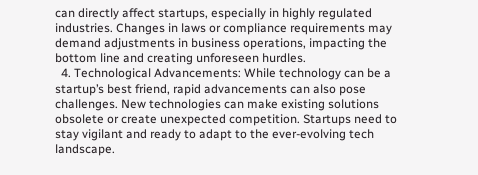can directly affect startups, especially in highly regulated industries. Changes in laws or compliance requirements may demand adjustments in business operations, impacting the bottom line and creating unforeseen hurdles.
  4. Technological Advancements: While technology can be a startup’s best friend, rapid advancements can also pose challenges. New technologies can make existing solutions obsolete or create unexpected competition. Startups need to stay vigilant and ready to adapt to the ever-evolving tech landscape.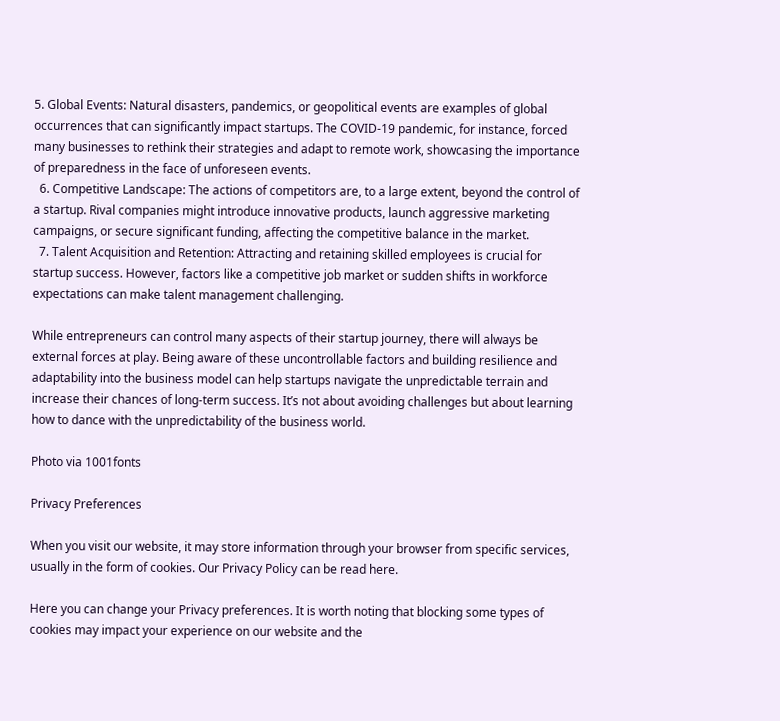5. Global Events: Natural disasters, pandemics, or geopolitical events are examples of global occurrences that can significantly impact startups. The COVID-19 pandemic, for instance, forced many businesses to rethink their strategies and adapt to remote work, showcasing the importance of preparedness in the face of unforeseen events.
  6. Competitive Landscape: The actions of competitors are, to a large extent, beyond the control of a startup. Rival companies might introduce innovative products, launch aggressive marketing campaigns, or secure significant funding, affecting the competitive balance in the market.
  7. Talent Acquisition and Retention: Attracting and retaining skilled employees is crucial for startup success. However, factors like a competitive job market or sudden shifts in workforce expectations can make talent management challenging.

While entrepreneurs can control many aspects of their startup journey, there will always be external forces at play. Being aware of these uncontrollable factors and building resilience and adaptability into the business model can help startups navigate the unpredictable terrain and increase their chances of long-term success. It’s not about avoiding challenges but about learning how to dance with the unpredictability of the business world.

Photo via 1001fonts

Privacy Preferences

When you visit our website, it may store information through your browser from specific services, usually in the form of cookies. Our Privacy Policy can be read here.

Here you can change your Privacy preferences. It is worth noting that blocking some types of cookies may impact your experience on our website and the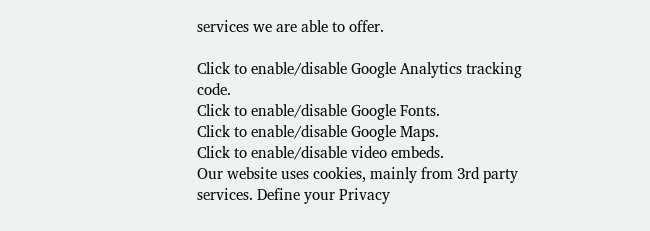services we are able to offer.

Click to enable/disable Google Analytics tracking code.
Click to enable/disable Google Fonts.
Click to enable/disable Google Maps.
Click to enable/disable video embeds.
Our website uses cookies, mainly from 3rd party services. Define your Privacy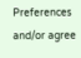Preferences and/or agree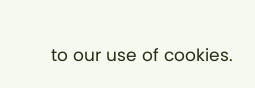to our use of cookies.